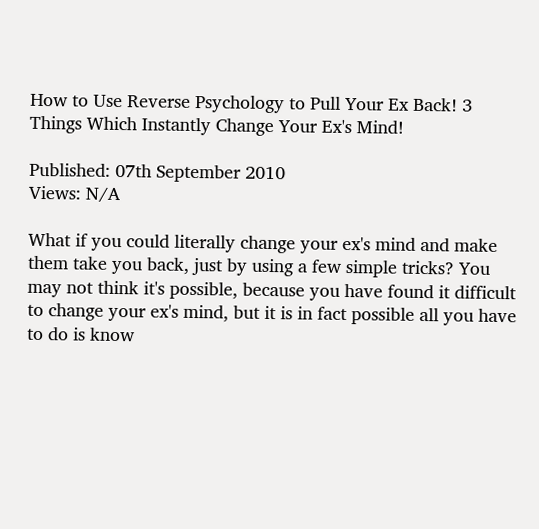How to Use Reverse Psychology to Pull Your Ex Back! 3 Things Which Instantly Change Your Ex's Mind!

Published: 07th September 2010
Views: N/A

What if you could literally change your ex's mind and make them take you back, just by using a few simple tricks? You may not think it's possible, because you have found it difficult to change your ex's mind, but it is in fact possible all you have to do is know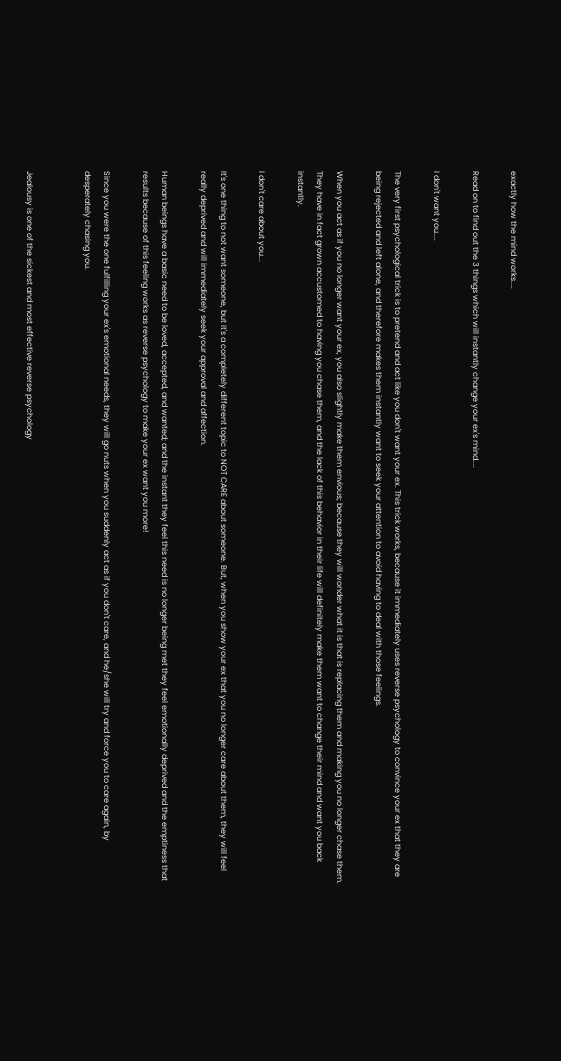exactly how the mind works....

Read on to find out the 3 things which will instantly change your ex's mind....

I don't want you....

The very first psychological trick is to pretend and act like you don't want your ex. This trick works, because it immediately uses reverse psychology to convince your ex that they are being rejected and left alone, and therefore makes them instantly want to seek your attention to avoid having to deal with those feelings.

When you act as if you no longer want your ex, you also slightly make them envious; because they will wonder what it is that is replacing them and making you no longer chase them. They have in fact grown accustomed to having you chase them, and the lack of this behavior in their life will definitely make them want to change their mind and want you back instantly.

I don't care about you...

It's one thing to not want someone, but it's a completely different topic to NOT CARE about someone. But, when you show your ex that you no longer care about them, they will feel really deprived and will immediately seek your approval and affection.

Human beings have a basic need to be loved, accepted, and wanted; and the instant they feel this need is no longer being met they feel emotionally deprived and the emptiness that results because of this feeling works as reverse psychology to make your ex want you more!

Since you were the one fulfilling your ex's emotional needs, they will go nuts when you suddenly act as if you don't care, and he/she will try and force you to care again, by desperately chasing you.


Jealousy is one of the sickest and most effective reverse psychology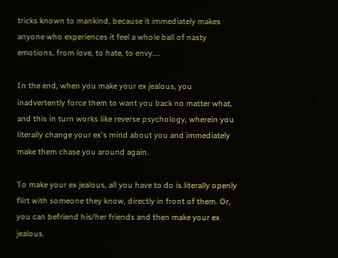tricks known to mankind, because it immediately makes anyone who experiences it feel a whole ball of nasty emotions, from love, to hate, to envy....

In the end, when you make your ex jealous, you inadvertently force them to want you back no matter what, and this in turn works like reverse psychology, wherein you literally change your ex's mind about you and immediately make them chase you around again.

To make your ex jealous, all you have to do is literally openly flirt with someone they know, directly in front of them. Or, you can befriend his/her friends and then make your ex jealous.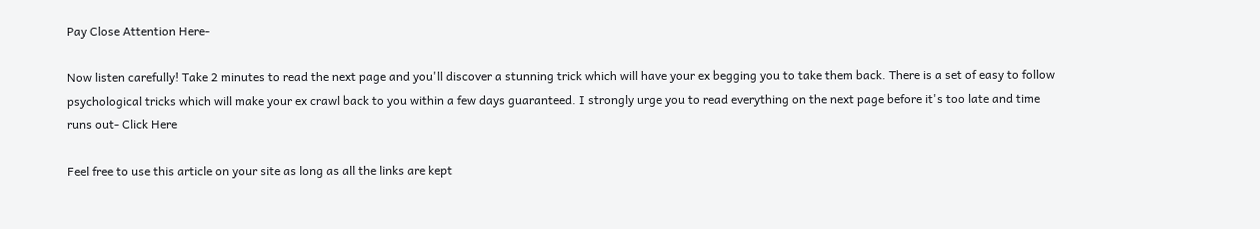Pay Close Attention Here-

Now listen carefully! Take 2 minutes to read the next page and you'll discover a stunning trick which will have your ex begging you to take them back. There is a set of easy to follow psychological tricks which will make your ex crawl back to you within a few days guaranteed. I strongly urge you to read everything on the next page before it's too late and time runs out- Click Here

Feel free to use this article on your site as long as all the links are kept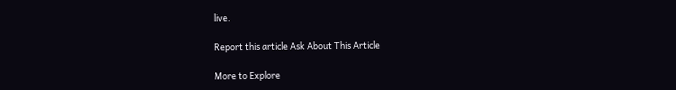live.

Report this article Ask About This Article

More to Explore